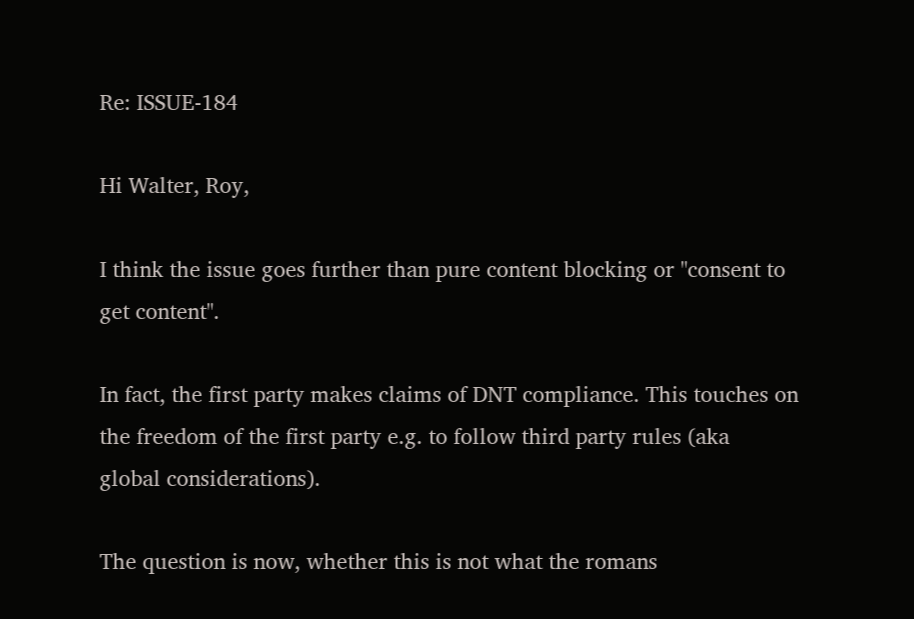Re: ISSUE-184

Hi Walter, Roy,

I think the issue goes further than pure content blocking or "consent to
get content".

In fact, the first party makes claims of DNT compliance. This touches on
the freedom of the first party e.g. to follow third party rules (aka
global considerations).

The question is now, whether this is not what the romans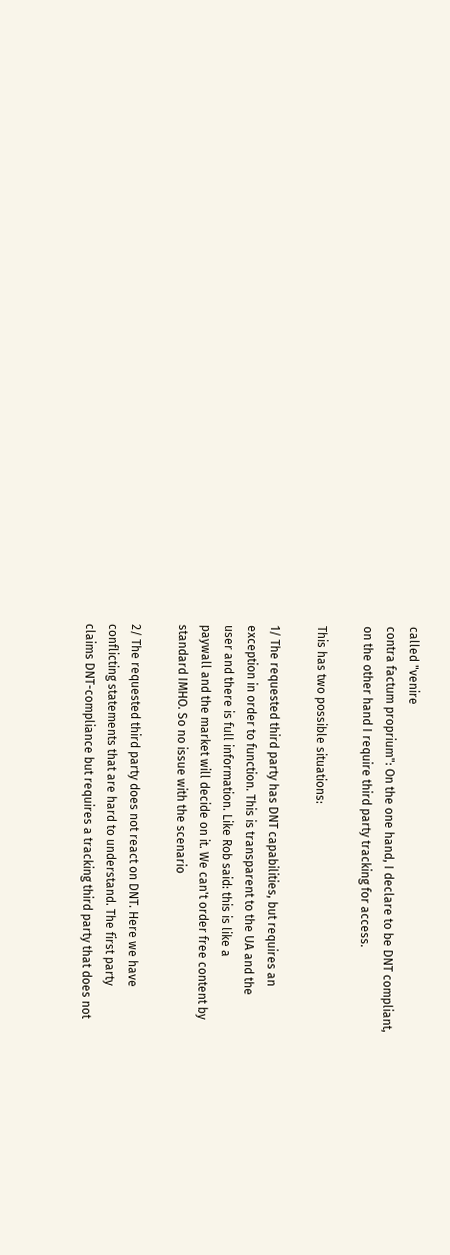called "venire
contra factum proprium": On the one hand, I declare to be DNT compliant,
on the other hand I require third party tracking for access.

This has two possible situations:

1/ The requested third party has DNT capabilities, but requires an
exception in order to function. This is transparent to the UA and the
user and there is full information. Like Rob said: this is like a
paywall and the market will decide on it. We can't order free content by
standard IMHO. So no issue with the scenario

2/ The requested third party does not react on DNT. Here we have
conflicting statements that are hard to understand. The first party
claims DNT-compliance but requires a tracking third party that does not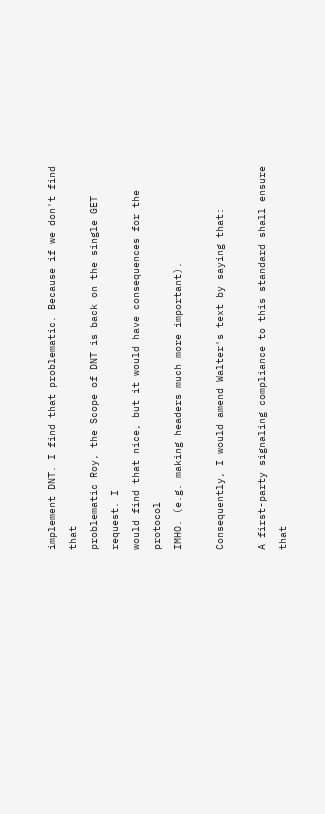implement DNT. I find that problematic. Because if we don't find that
problematic Roy, the Scope of DNT is back on the single GET request. I
would find that nice, but it would have consequences for the protocol
IMHO. (e.g. making headers much more important).

Consequently, I would amend Walter's text by saying that:

A first-party signaling compliance to this standard shall ensure that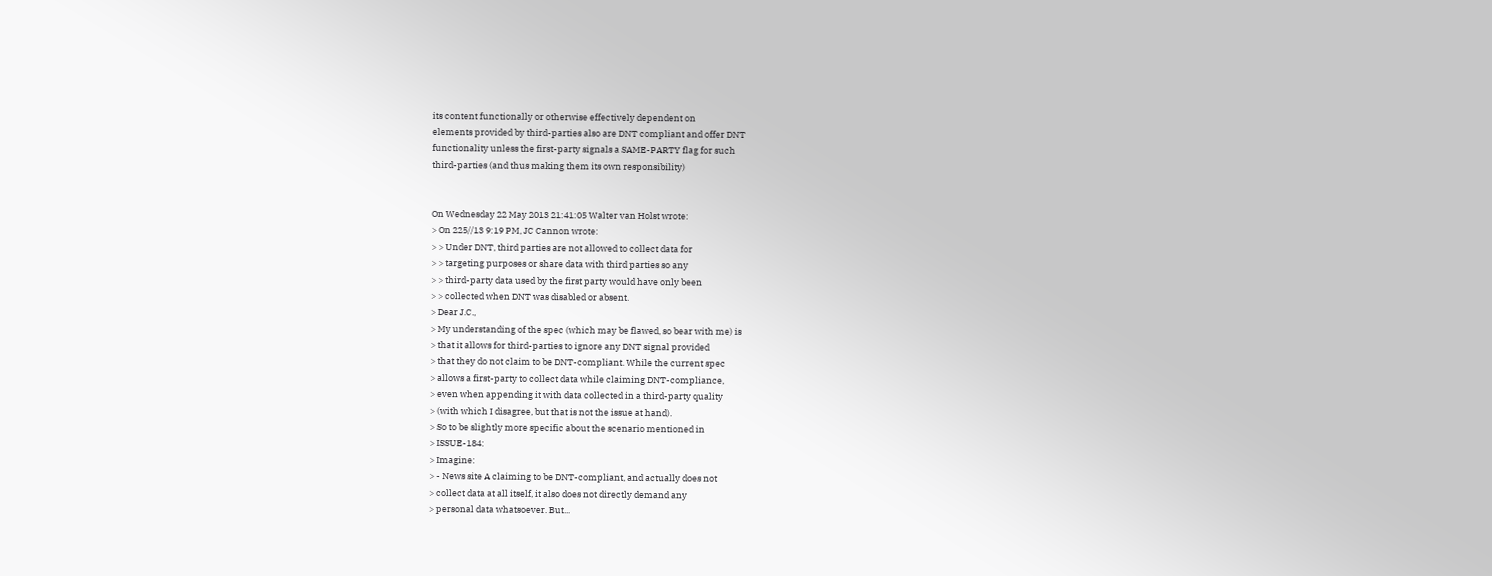its content functionally or otherwise effectively dependent on
elements provided by third-parties also are DNT compliant and offer DNT
functionality unless the first-party signals a SAME-PARTY flag for such
third-parties (and thus making them its own responsibility)


On Wednesday 22 May 2013 21:41:05 Walter van Holst wrote:
> On 225//13 9:19 PM, JC Cannon wrote:
> > Under DNT, third parties are not allowed to collect data for
> > targeting purposes or share data with third parties so any
> > third-party data used by the first party would have only been
> > collected when DNT was disabled or absent.
> Dear J.C.,
> My understanding of the spec (which may be flawed, so bear with me) is
> that it allows for third-parties to ignore any DNT signal provided
> that they do not claim to be DNT-compliant. While the current spec
> allows a first-party to collect data while claiming DNT-compliance,
> even when appending it with data collected in a third-party quality
> (with which I disagree, but that is not the issue at hand).
> So to be slightly more specific about the scenario mentioned in
> ISSUE-184:
> Imagine:
> - News site A claiming to be DNT-compliant, and actually does not
> collect data at all itself, it also does not directly demand any
> personal data whatsoever. But...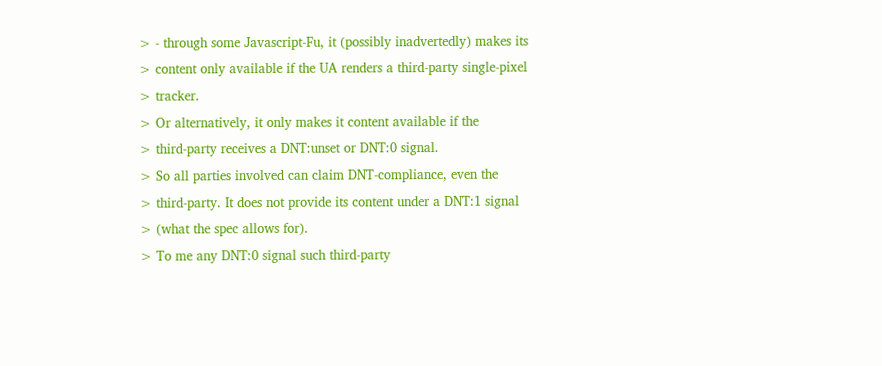> - through some Javascript-Fu, it (possibly inadvertedly) makes its
> content only available if the UA renders a third-party single-pixel
> tracker.
> Or alternatively, it only makes it content available if the
> third-party receives a DNT:unset or DNT:0 signal.
> So all parties involved can claim DNT-compliance, even the
> third-party. It does not provide its content under a DNT:1 signal
> (what the spec allows for).
> To me any DNT:0 signal such third-party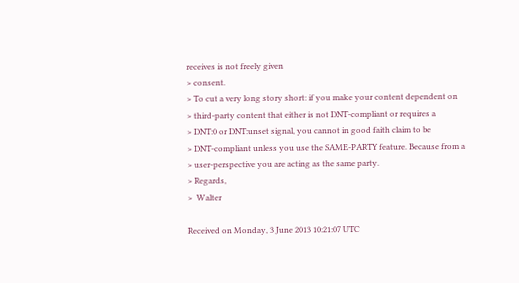receives is not freely given
> consent.
> To cut a very long story short: if you make your content dependent on
> third-party content that either is not DNT-compliant or requires a
> DNT:0 or DNT:unset signal, you cannot in good faith claim to be
> DNT-compliant unless you use the SAME-PARTY feature. Because from a
> user-perspective you are acting as the same party.
> Regards,
>  Walter

Received on Monday, 3 June 2013 10:21:07 UTC